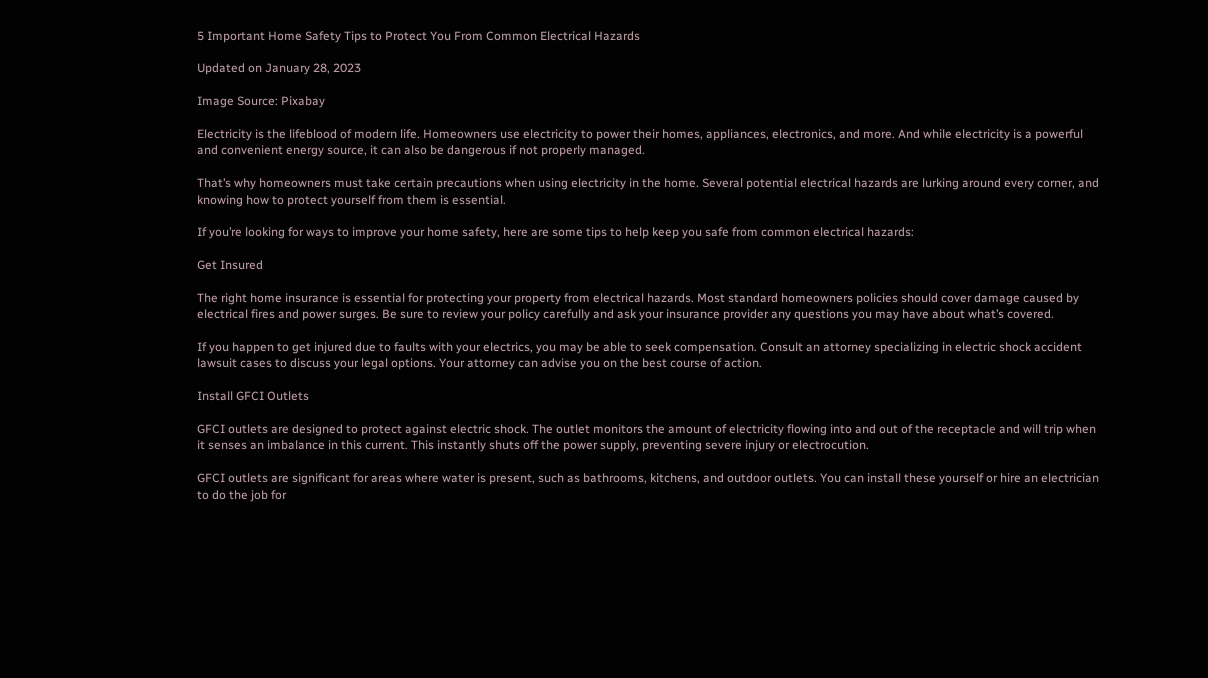5 Important Home Safety Tips to Protect You From Common Electrical Hazards

Updated on January 28, 2023

Image Source: Pixabay

Electricity is the lifeblood of modern life. Homeowners use electricity to power their homes, appliances, electronics, and more. And while electricity is a powerful and convenient energy source, it can also be dangerous if not properly managed.

That’s why homeowners must take certain precautions when using electricity in the home. Several potential electrical hazards are lurking around every corner, and knowing how to protect yourself from them is essential.

If you’re looking for ways to improve your home safety, here are some tips to help keep you safe from common electrical hazards:

Get Insured

The right home insurance is essential for protecting your property from electrical hazards. Most standard homeowners policies should cover damage caused by electrical fires and power surges. Be sure to review your policy carefully and ask your insurance provider any questions you may have about what’s covered.

If you happen to get injured due to faults with your electrics, you may be able to seek compensation. Consult an attorney specializing in electric shock accident lawsuit cases to discuss your legal options. Your attorney can advise you on the best course of action.

Install GFCI Outlets

GFCI outlets are designed to protect against electric shock. The outlet monitors the amount of electricity flowing into and out of the receptacle and will trip when it senses an imbalance in this current. This instantly shuts off the power supply, preventing severe injury or electrocution.

GFCI outlets are significant for areas where water is present, such as bathrooms, kitchens, and outdoor outlets. You can install these yourself or hire an electrician to do the job for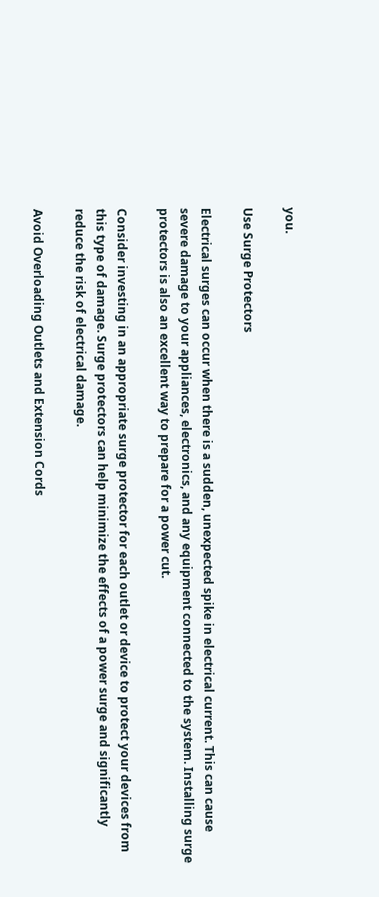you.

Use Surge Protectors

Electrical surges can occur when there is a sudden, unexpected spike in electrical current. This can cause severe damage to your appliances, electronics, and any equipment connected to the system. Installing surge protectors is also an excellent way to prepare for a power cut.

Consider investing in an appropriate surge protector for each outlet or device to protect your devices from this type of damage. Surge protectors can help minimize the effects of a power surge and significantly reduce the risk of electrical damage.

Avoid Overloading Outlets and Extension Cords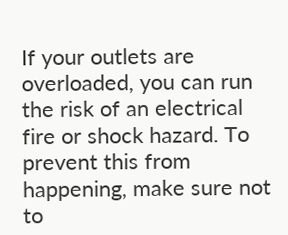If your outlets are overloaded, you can run the risk of an electrical fire or shock hazard. To prevent this from happening, make sure not to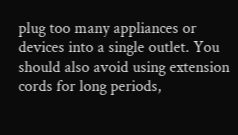plug too many appliances or devices into a single outlet. You should also avoid using extension cords for long periods,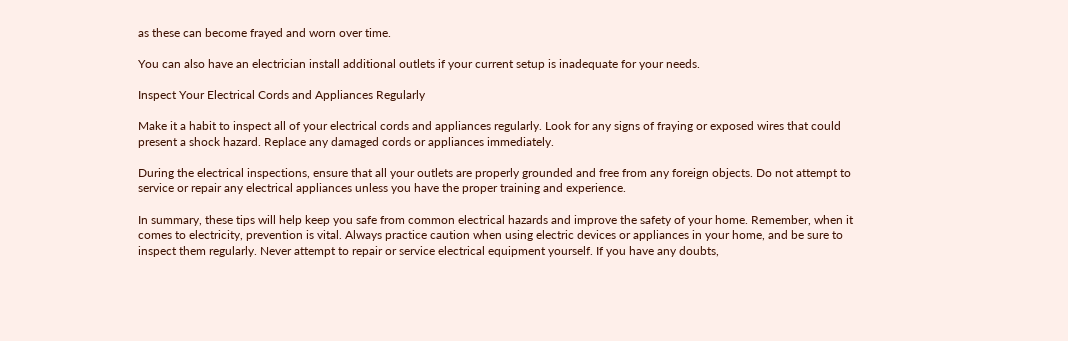as these can become frayed and worn over time.

You can also have an electrician install additional outlets if your current setup is inadequate for your needs.

Inspect Your Electrical Cords and Appliances Regularly

Make it a habit to inspect all of your electrical cords and appliances regularly. Look for any signs of fraying or exposed wires that could present a shock hazard. Replace any damaged cords or appliances immediately.

During the electrical inspections, ensure that all your outlets are properly grounded and free from any foreign objects. Do not attempt to service or repair any electrical appliances unless you have the proper training and experience.

In summary, these tips will help keep you safe from common electrical hazards and improve the safety of your home. Remember, when it comes to electricity, prevention is vital. Always practice caution when using electric devices or appliances in your home, and be sure to inspect them regularly. Never attempt to repair or service electrical equipment yourself. If you have any doubts,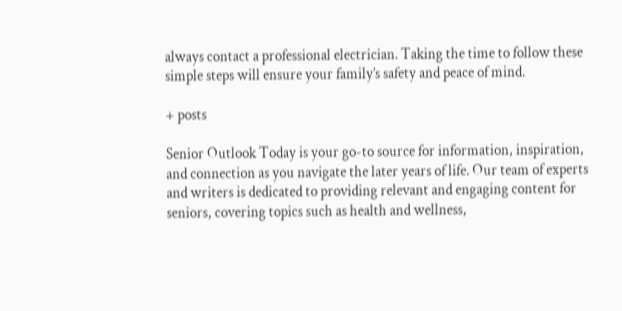always contact a professional electrician. Taking the time to follow these simple steps will ensure your family’s safety and peace of mind.

+ posts

Senior Outlook Today is your go-to source for information, inspiration, and connection as you navigate the later years of life. Our team of experts and writers is dedicated to providing relevant and engaging content for seniors, covering topics such as health and wellness,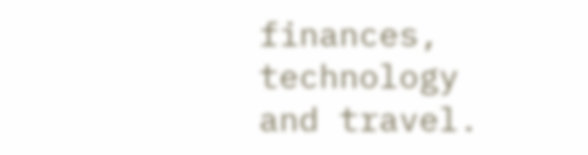finances, technology and travel.